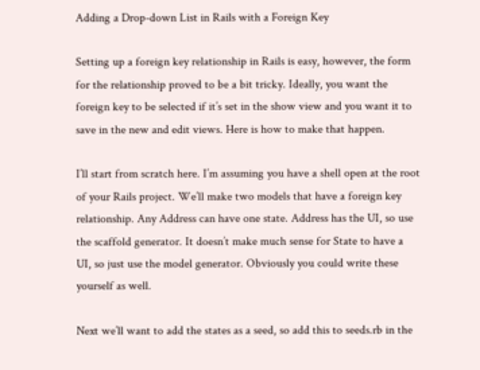Adding a Drop-down List in Rails with a Foreign Key

Setting up a foreign key relationship in Rails is easy, however, the form for the relationship proved to be a bit tricky. Ideally, you want the foreign key to be selected if it’s set in the show view and you want it to save in the new and edit views. Here is how to make that happen.

I’ll start from scratch here. I’m assuming you have a shell open at the root of your Rails project. We’ll make two models that have a foreign key relationship. Any Address can have one state. Address has the UI, so use the scaffold generator. It doesn’t make much sense for State to have a UI, so just use the model generator. Obviously you could write these yourself as well.

Next we’ll want to add the states as a seed, so add this to seeds.rb in the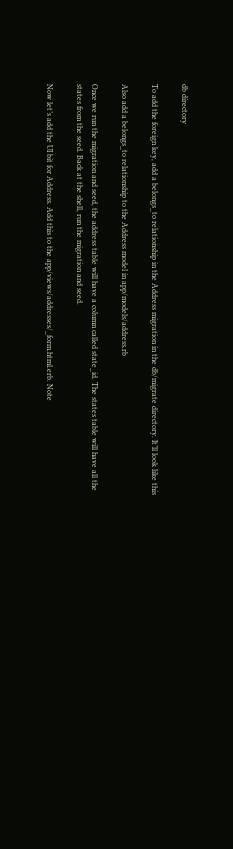db directory

To add the foreign key, add a belongs_to relationship in the Address migration in the db/migrate directory. It’ll look like this

Also add a belongs_to relationship to the Address model in app/models/address.rb

Once we run the migration and seed, the address table will have a column called state_id. The states table will have all the states from the seed. Back at the shell, run the migration and seed.

Now let’s add the UI bit for Address. Add this to the app/views/addresses/_form.html.erb. Note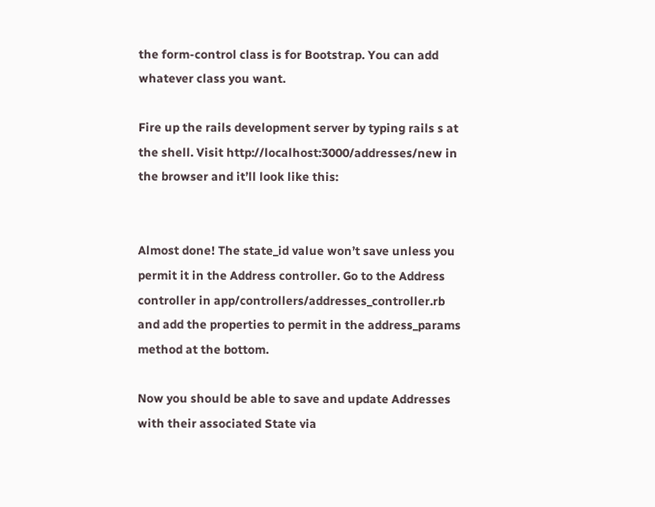the form-control class is for Bootstrap. You can add whatever class you want.

Fire up the rails development server by typing rails s at the shell. Visit http://localhost:3000/addresses/new in the browser and it’ll look like this:


Almost done! The state_id value won’t save unless you permit it in the Address controller. Go to the Address controller in app/controllers/addresses_controller.rb and add the properties to permit in the address_params method at the bottom.

Now you should be able to save and update Addresses with their associated State via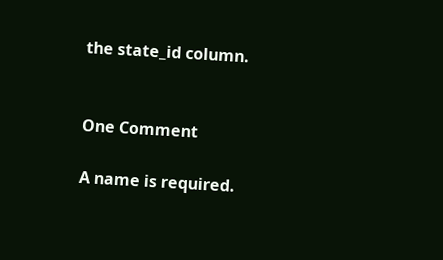the state_id column.


One Comment

A name is required.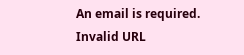An email is required.
Invalid URL